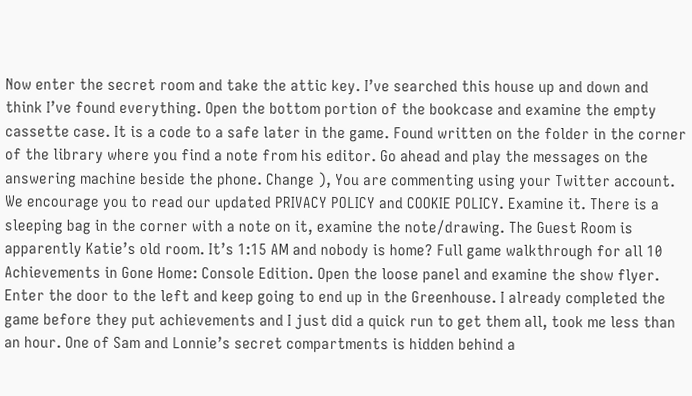Now enter the secret room and take the attic key. I’ve searched this house up and down and think I’ve found everything. Open the bottom portion of the bookcase and examine the empty cassette case. It is a code to a safe later in the game. Found written on the folder in the corner of the library where you find a note from his editor. Go ahead and play the messages on the answering machine beside the phone. Change ), You are commenting using your Twitter account. We encourage you to read our updated PRIVACY POLICY and COOKIE POLICY. Examine it. There is a sleeping bag in the corner with a note on it, examine the note/drawing. The Guest Room is apparently Katie’s old room. It’s 1:15 AM and nobody is home? Full game walkthrough for all 10 Achievements in Gone Home: Console Edition. Open the loose panel and examine the show flyer. Enter the door to the left and keep going to end up in the Greenhouse. I already completed the game before they put achievements and I just did a quick run to get them all, took me less than an hour. One of Sam and Lonnie’s secret compartments is hidden behind a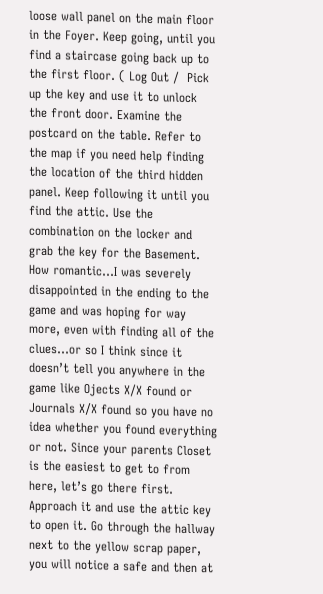loose wall panel on the main floor in the Foyer. Keep going, until you find a staircase going back up to the first floor. ( Log Out /  Pick up the key and use it to unlock the front door. Examine the postcard on the table. Refer to the map if you need help finding the location of the third hidden panel. Keep following it until you find the attic. Use the combination on the locker and grab the key for the Basement. How romantic…I was severely disappointed in the ending to the game and was hoping for way more, even with finding all of the clues…or so I think since it doesn’t tell you anywhere in the game like Ojects X/X found or Journals X/X found so you have no idea whether you found everything or not. Since your parents Closet is the easiest to get to from here, let’s go there first. Approach it and use the attic key to open it. Go through the hallway next to the yellow scrap paper, you will notice a safe and then at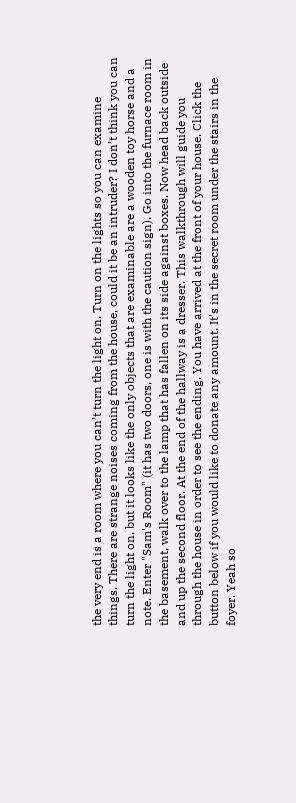the very end is a room where you can’t turn the light on. Turn on the lights so you can examine things. There are strange noises coming from the house, could it be an intruder? I don’t think you can turn the light on, but it looks like the only objects that are examinable are a wooden toy horse and a note. Enter "Sam's Room" (it has two doors, one is with the caution sign). Go into the furnace room in the basement, walk over to the lamp that has fallen on its side against boxes. Now head back outside and up the second floor. At the end of the hallway is a dresser. This walkthrough will guide you through the house in order to see the ending. You have arrived at the front of your house. Click the button below if you would like to donate any amount. It's in the secret room under the stairs in the foyer. Yeah so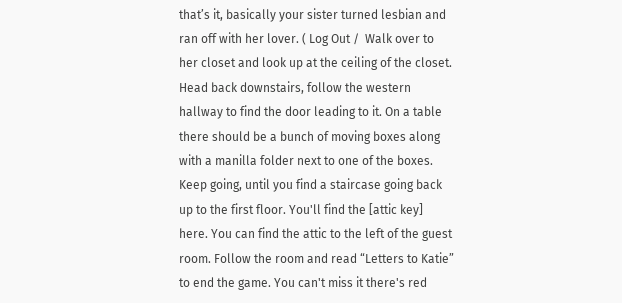that’s it, basically your sister turned lesbian and ran off with her lover. ( Log Out /  Walk over to her closet and look up at the ceiling of the closet. Head back downstairs, follow the western hallway to find the door leading to it. On a table there should be a bunch of moving boxes along with a manilla folder next to one of the boxes. Keep going, until you find a staircase going back up to the first floor. You'll find the [attic key] here. You can find the attic to the left of the guest room. Follow the room and read “Letters to Katie” to end the game. You can't miss it there's red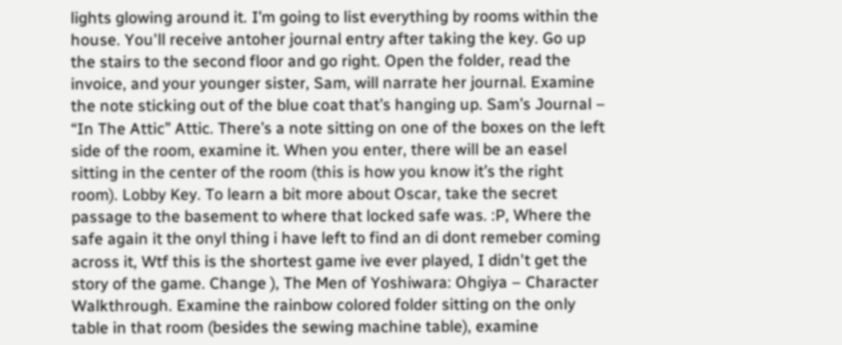lights glowing around it. I’m going to list everything by rooms within the house. You'll receive antoher journal entry after taking the key. Go up the stairs to the second floor and go right. Open the folder, read the invoice, and your younger sister, Sam, will narrate her journal. Examine the note sticking out of the blue coat that’s hanging up. Sam’s Journal – “In The Attic” Attic. There’s a note sitting on one of the boxes on the left side of the room, examine it. When you enter, there will be an easel sitting in the center of the room (this is how you know it’s the right room). Lobby Key. To learn a bit more about Oscar, take the secret passage to the basement to where that locked safe was. :P, Where the safe again it the onyl thing i have left to find an di dont remeber coming across it, Wtf this is the shortest game ive ever played, I didn't get the story of the game. Change ), The Men of Yoshiwara: Ohgiya – Character Walkthrough. Examine the rainbow colored folder sitting on the only table in that room (besides the sewing machine table), examine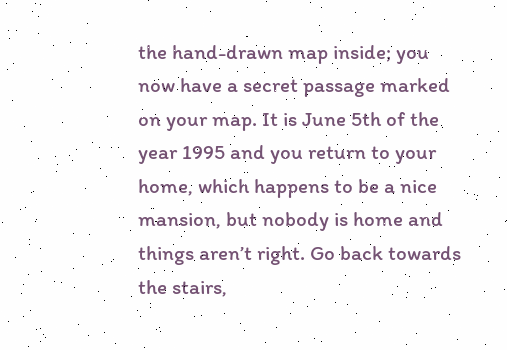the hand-drawn map inside; you now have a secret passage marked on your map. It is June 5th of the year 1995 and you return to your home, which happens to be a nice mansion, but nobody is home and things aren’t right. Go back towards the stairs,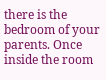there is the bedroom of your parents. Once inside the room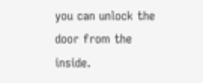you can unlock the door from the inside.